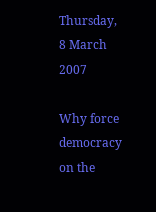Thursday, 8 March 2007

Why force democracy on the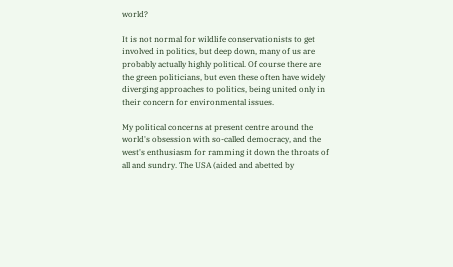world?

It is not normal for wildlife conservationists to get involved in politics, but deep down, many of us are probably actually highly political. Of course there are the green politicians, but even these often have widely diverging approaches to politics, being united only in their concern for environmental issues.

My political concerns at present centre around the world's obsession with so-called democracy, and the west's enthusiasm for ramming it down the throats of all and sundry. The USA (aided and abetted by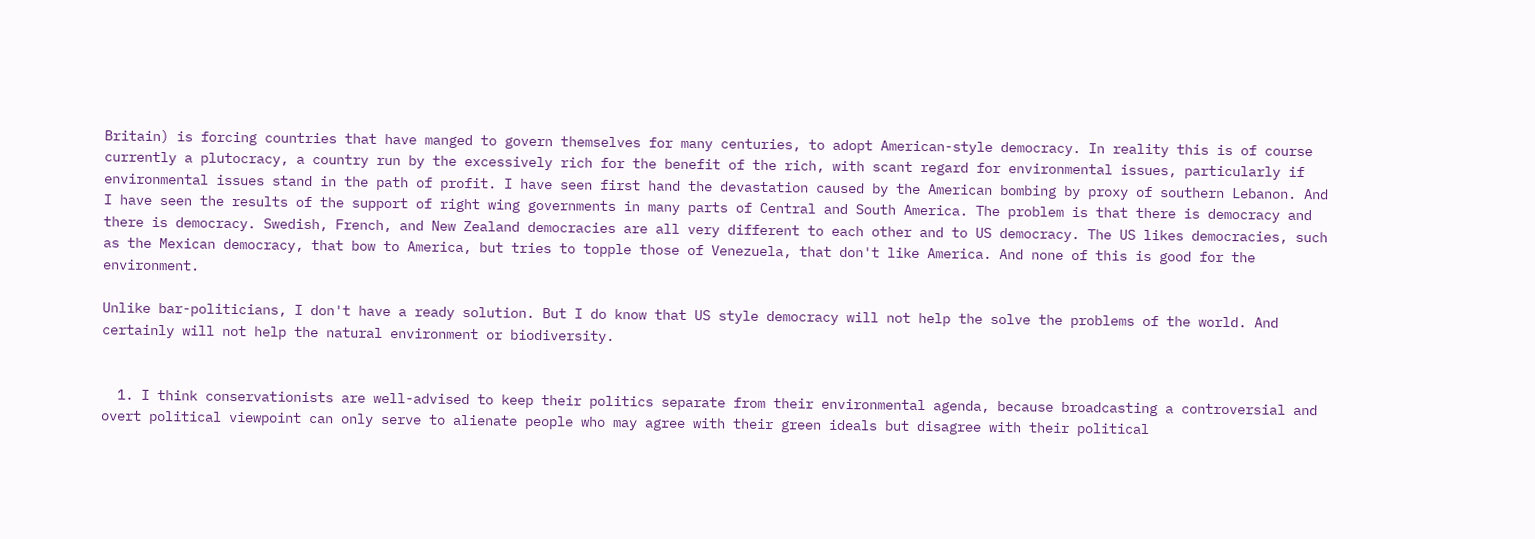Britain) is forcing countries that have manged to govern themselves for many centuries, to adopt American-style democracy. In reality this is of course currently a plutocracy, a country run by the excessively rich for the benefit of the rich, with scant regard for environmental issues, particularly if environmental issues stand in the path of profit. I have seen first hand the devastation caused by the American bombing by proxy of southern Lebanon. And I have seen the results of the support of right wing governments in many parts of Central and South America. The problem is that there is democracy and there is democracy. Swedish, French, and New Zealand democracies are all very different to each other and to US democracy. The US likes democracies, such as the Mexican democracy, that bow to America, but tries to topple those of Venezuela, that don't like America. And none of this is good for the environment.

Unlike bar-politicians, I don't have a ready solution. But I do know that US style democracy will not help the solve the problems of the world. And certainly will not help the natural environment or biodiversity.


  1. I think conservationists are well-advised to keep their politics separate from their environmental agenda, because broadcasting a controversial and overt political viewpoint can only serve to alienate people who may agree with their green ideals but disagree with their political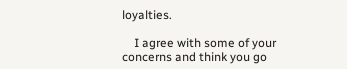loyalties.

    I agree with some of your concerns and think you go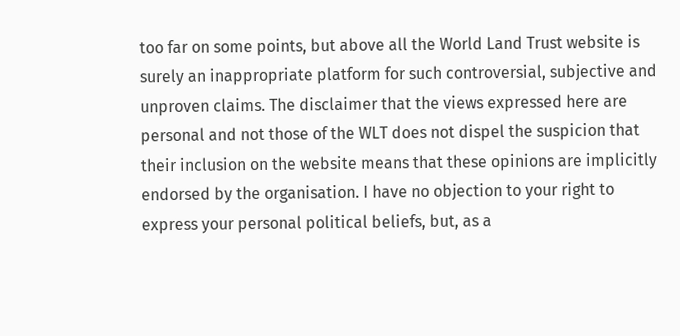too far on some points, but above all the World Land Trust website is surely an inappropriate platform for such controversial, subjective and unproven claims. The disclaimer that the views expressed here are personal and not those of the WLT does not dispel the suspicion that their inclusion on the website means that these opinions are implicitly endorsed by the organisation. I have no objection to your right to express your personal political beliefs, but, as a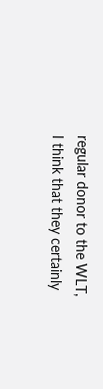regular donor to the WLT, I think that they certainly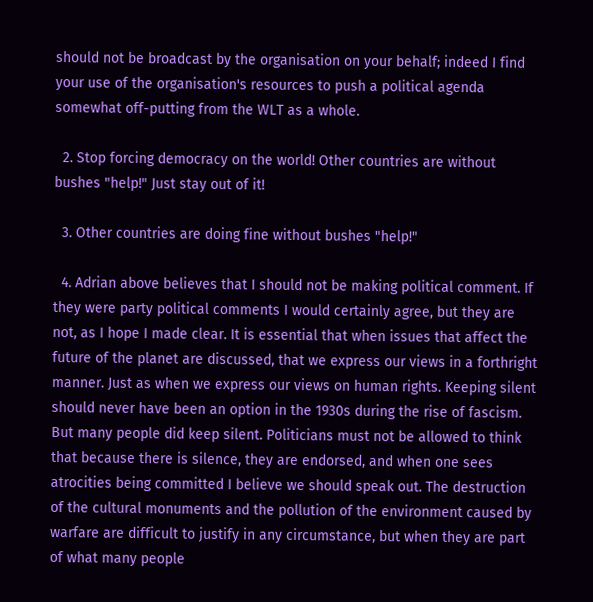should not be broadcast by the organisation on your behalf; indeed I find your use of the organisation's resources to push a political agenda somewhat off-putting from the WLT as a whole.

  2. Stop forcing democracy on the world! Other countries are without bushes "help!" Just stay out of it!

  3. Other countries are doing fine without bushes "help!"

  4. Adrian above believes that I should not be making political comment. If they were party political comments I would certainly agree, but they are not, as I hope I made clear. It is essential that when issues that affect the future of the planet are discussed, that we express our views in a forthright manner. Just as when we express our views on human rights. Keeping silent should never have been an option in the 1930s during the rise of fascism. But many people did keep silent. Politicians must not be allowed to think that because there is silence, they are endorsed, and when one sees atrocities being committed I believe we should speak out. The destruction of the cultural monuments and the pollution of the environment caused by warfare are difficult to justify in any circumstance, but when they are part of what many people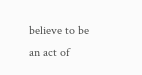believe to be an act of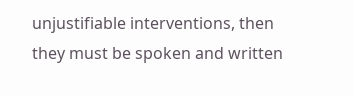unjustifiable interventions, then they must be spoken and written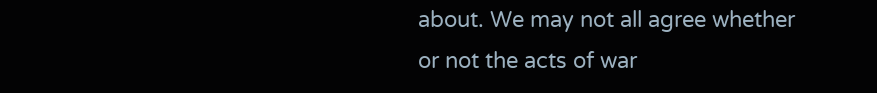about. We may not all agree whether or not the acts of war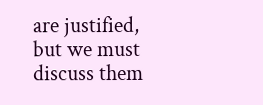are justified, but we must discuss them